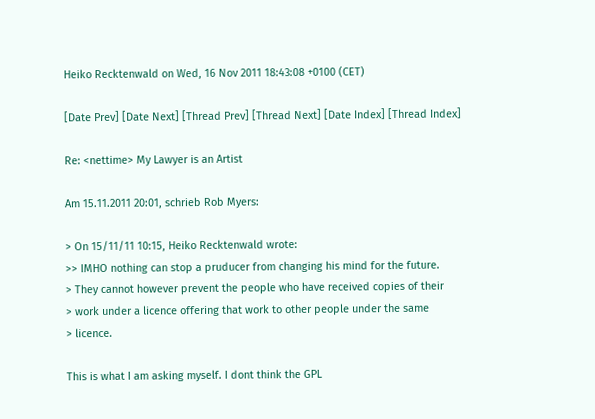Heiko Recktenwald on Wed, 16 Nov 2011 18:43:08 +0100 (CET)

[Date Prev] [Date Next] [Thread Prev] [Thread Next] [Date Index] [Thread Index]

Re: <nettime> My Lawyer is an Artist

Am 15.11.2011 20:01, schrieb Rob Myers:

> On 15/11/11 10:15, Heiko Recktenwald wrote:
>> IMHO nothing can stop a pruducer from changing his mind for the future.
> They cannot however prevent the people who have received copies of their
> work under a licence offering that work to other people under the same
> licence.

This is what I am asking myself. I dont think the GPL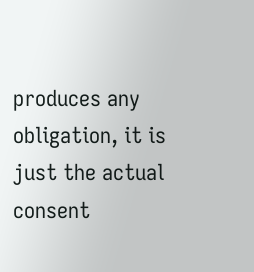produces any
obligation, it is just the actual consent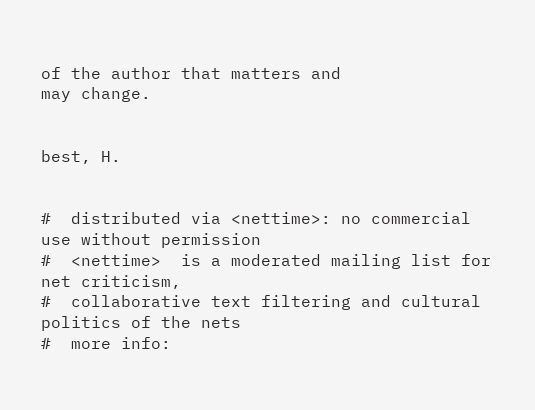of the author that matters and
may change.


best, H.


#  distributed via <nettime>: no commercial use without permission
#  <nettime>  is a moderated mailing list for net criticism,
#  collaborative text filtering and cultural politics of the nets
#  more info: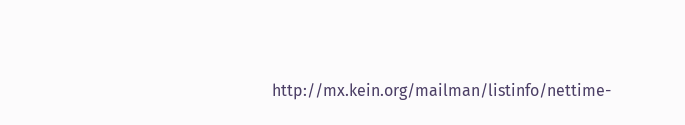http://mx.kein.org/mailman/listinfo/nettime-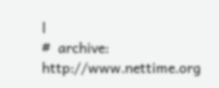l
#  archive: http://www.nettime.org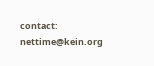contact: nettime@kein.org